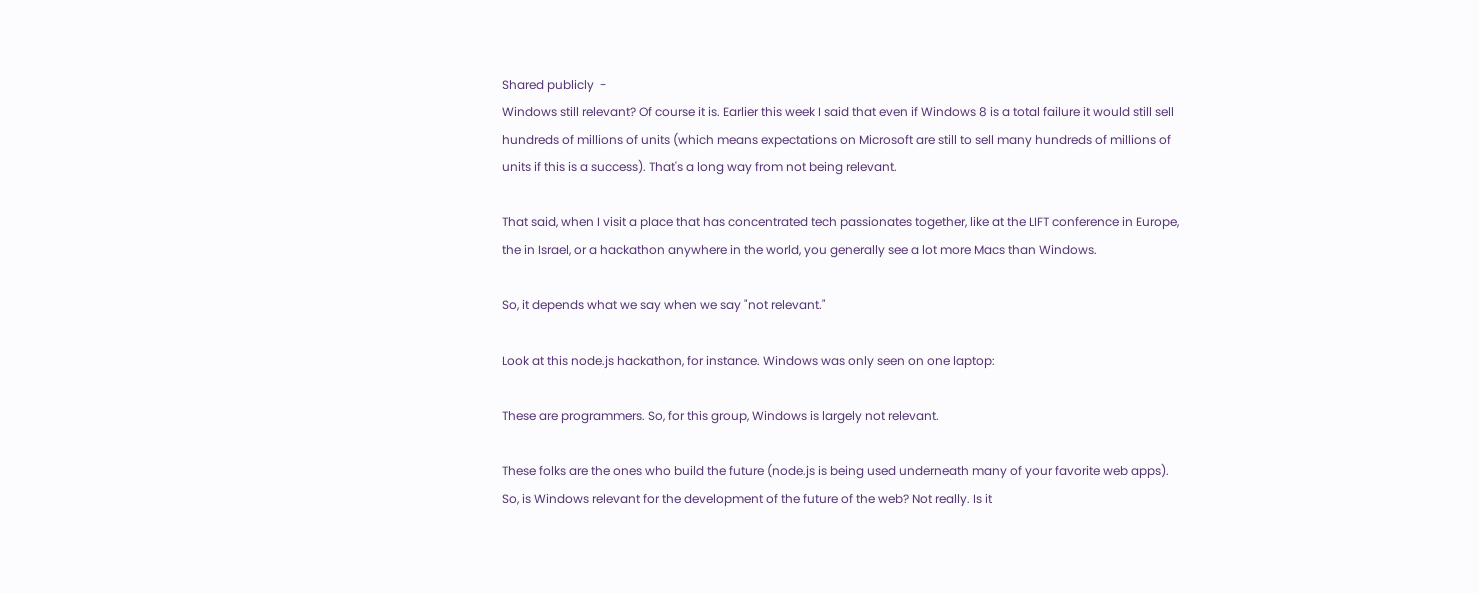Shared publicly  -
Windows still relevant? Of course it is. Earlier this week I said that even if Windows 8 is a total failure it would still sell hundreds of millions of units (which means expectations on Microsoft are still to sell many hundreds of millions of units if this is a success). That's a long way from not being relevant.

That said, when I visit a place that has concentrated tech passionates together, like at the LIFT conference in Europe, the in Israel, or a hackathon anywhere in the world, you generally see a lot more Macs than Windows.

So, it depends what we say when we say "not relevant."

Look at this node.js hackathon, for instance. Windows was only seen on one laptop:

These are programmers. So, for this group, Windows is largely not relevant.

These folks are the ones who build the future (node.js is being used underneath many of your favorite web apps). So, is Windows relevant for the development of the future of the web? Not really. Is it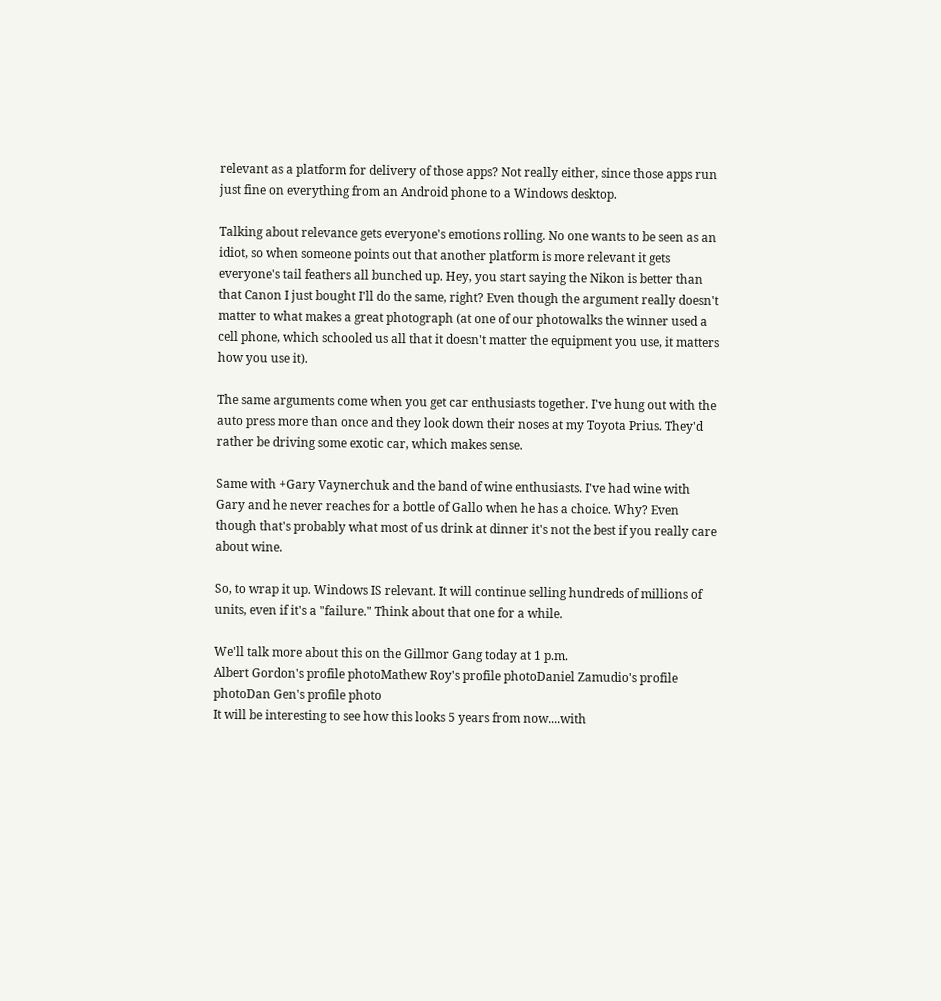relevant as a platform for delivery of those apps? Not really either, since those apps run just fine on everything from an Android phone to a Windows desktop.

Talking about relevance gets everyone's emotions rolling. No one wants to be seen as an idiot, so when someone points out that another platform is more relevant it gets everyone's tail feathers all bunched up. Hey, you start saying the Nikon is better than that Canon I just bought I'll do the same, right? Even though the argument really doesn't matter to what makes a great photograph (at one of our photowalks the winner used a cell phone, which schooled us all that it doesn't matter the equipment you use, it matters how you use it).

The same arguments come when you get car enthusiasts together. I've hung out with the auto press more than once and they look down their noses at my Toyota Prius. They'd rather be driving some exotic car, which makes sense.

Same with +Gary Vaynerchuk and the band of wine enthusiasts. I've had wine with Gary and he never reaches for a bottle of Gallo when he has a choice. Why? Even though that's probably what most of us drink at dinner it's not the best if you really care about wine.

So, to wrap it up. Windows IS relevant. It will continue selling hundreds of millions of units, even if it's a "failure." Think about that one for a while.

We'll talk more about this on the Gillmor Gang today at 1 p.m.
Albert Gordon's profile photoMathew Roy's profile photoDaniel Zamudio's profile photoDan Gen's profile photo
It will be interesting to see how this looks 5 years from now....with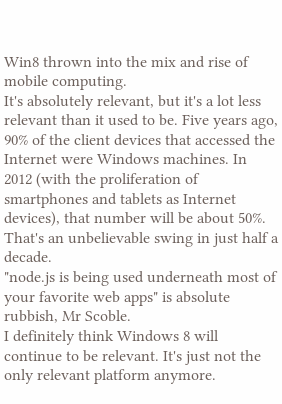Win8 thrown into the mix and rise of mobile computing.
It's absolutely relevant, but it's a lot less relevant than it used to be. Five years ago, 90% of the client devices that accessed the Internet were Windows machines. In 2012 (with the proliferation of smartphones and tablets as Internet devices), that number will be about 50%. That's an unbelievable swing in just half a decade.
"node.js is being used underneath most of your favorite web apps" is absolute rubbish, Mr Scoble.
I definitely think Windows 8 will continue to be relevant. It's just not the only relevant platform anymore.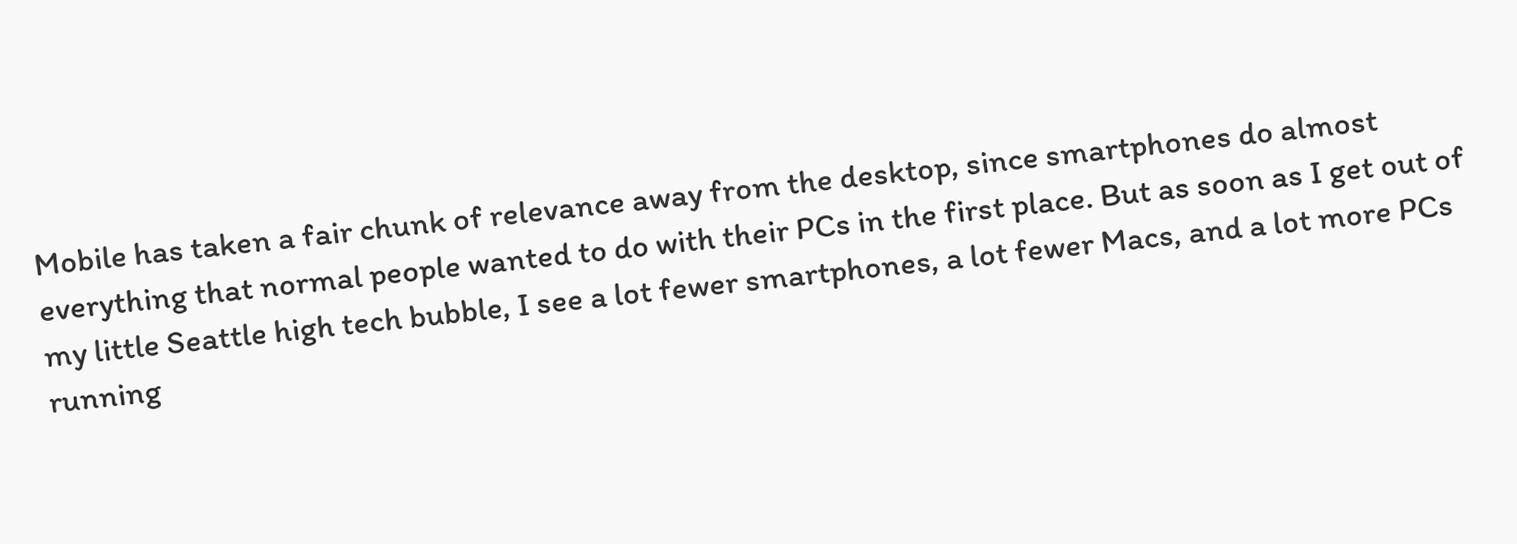Mobile has taken a fair chunk of relevance away from the desktop, since smartphones do almost everything that normal people wanted to do with their PCs in the first place. But as soon as I get out of my little Seattle high tech bubble, I see a lot fewer smartphones, a lot fewer Macs, and a lot more PCs running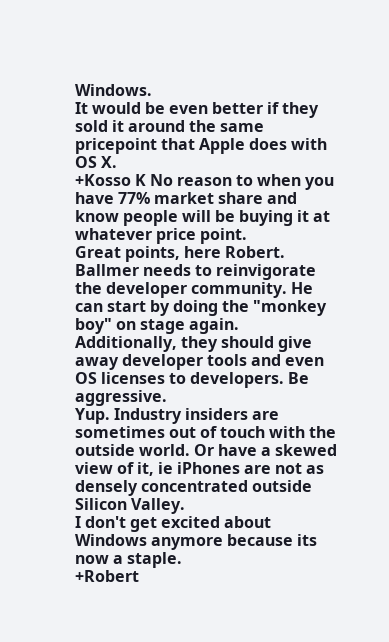Windows.
It would be even better if they sold it around the same pricepoint that Apple does with OS X.
+Kosso K No reason to when you have 77% market share and know people will be buying it at whatever price point.
Great points, here Robert. Ballmer needs to reinvigorate the developer community. He can start by doing the "monkey boy" on stage again. Additionally, they should give away developer tools and even OS licenses to developers. Be aggressive.
Yup. Industry insiders are sometimes out of touch with the outside world. Or have a skewed view of it, ie iPhones are not as densely concentrated outside Silicon Valley.
I don't get excited about Windows anymore because its now a staple.
+Robert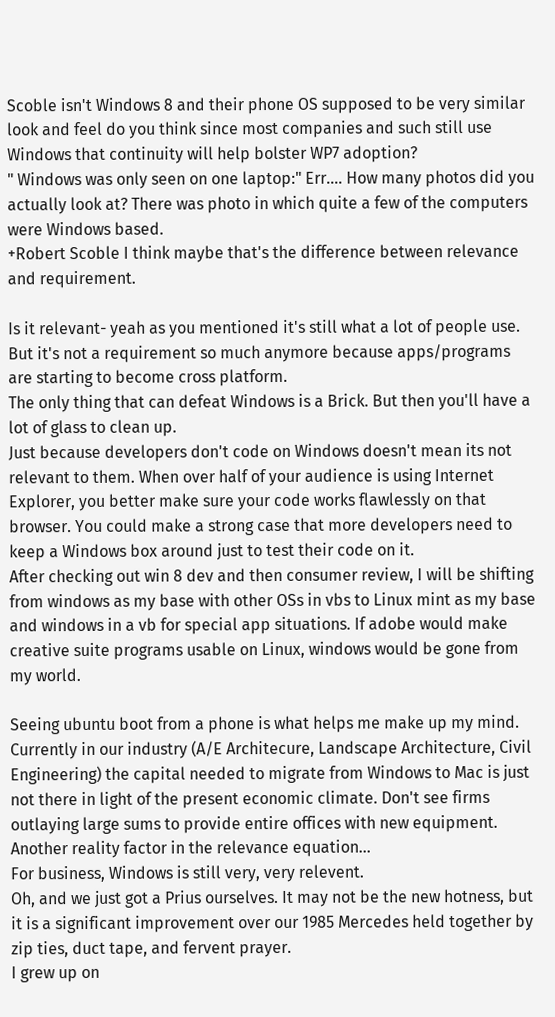Scoble isn't Windows 8 and their phone OS supposed to be very similar look and feel do you think since most companies and such still use Windows that continuity will help bolster WP7 adoption?
" Windows was only seen on one laptop:" Err.... How many photos did you actually look at? There was photo in which quite a few of the computers were Windows based.
+Robert Scoble I think maybe that's the difference between relevance and requirement.

Is it relevant- yeah as you mentioned it's still what a lot of people use. But it's not a requirement so much anymore because apps/programs are starting to become cross platform.
The only thing that can defeat Windows is a Brick. But then you'll have a lot of glass to clean up.
Just because developers don't code on Windows doesn't mean its not relevant to them. When over half of your audience is using Internet Explorer, you better make sure your code works flawlessly on that browser. You could make a strong case that more developers need to keep a Windows box around just to test their code on it.
After checking out win 8 dev and then consumer review, I will be shifting from windows as my base with other OSs in vbs to Linux mint as my base and windows in a vb for special app situations. If adobe would make creative suite programs usable on Linux, windows would be gone from my world.

Seeing ubuntu boot from a phone is what helps me make up my mind.
Currently in our industry (A/E Architecure, Landscape Architecture, Civil Engineering) the capital needed to migrate from Windows to Mac is just not there in light of the present economic climate. Don't see firms outlaying large sums to provide entire offices with new equipment. Another reality factor in the relevance equation...
For business, Windows is still very, very relevent.
Oh, and we just got a Prius ourselves. It may not be the new hotness, but it is a significant improvement over our 1985 Mercedes held together by zip ties, duct tape, and fervent prayer.
I grew up on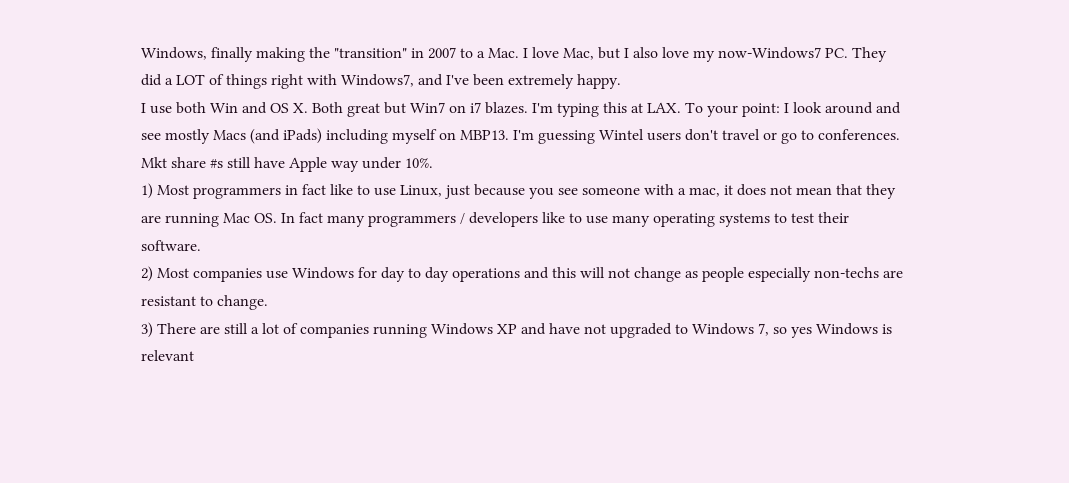Windows, finally making the "transition" in 2007 to a Mac. I love Mac, but I also love my now-Windows7 PC. They did a LOT of things right with Windows7, and I've been extremely happy.
I use both Win and OS X. Both great but Win7 on i7 blazes. I'm typing this at LAX. To your point: I look around and see mostly Macs (and iPads) including myself on MBP13. I'm guessing Wintel users don't travel or go to conferences. Mkt share #s still have Apple way under 10%.
1) Most programmers in fact like to use Linux, just because you see someone with a mac, it does not mean that they are running Mac OS. In fact many programmers / developers like to use many operating systems to test their software.
2) Most companies use Windows for day to day operations and this will not change as people especially non-techs are resistant to change.
3) There are still a lot of companies running Windows XP and have not upgraded to Windows 7, so yes Windows is relevant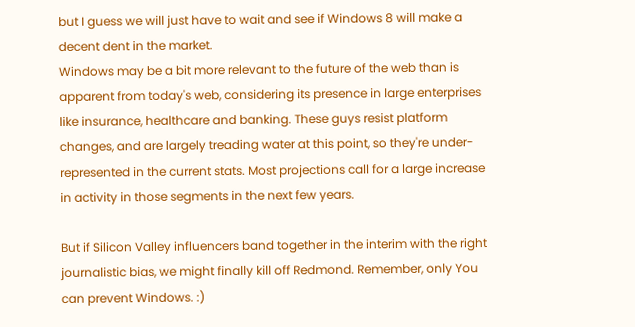but I guess we will just have to wait and see if Windows 8 will make a decent dent in the market.
Windows may be a bit more relevant to the future of the web than is apparent from today's web, considering its presence in large enterprises like insurance, healthcare and banking. These guys resist platform changes, and are largely treading water at this point, so they're under-represented in the current stats. Most projections call for a large increase in activity in those segments in the next few years.

But if Silicon Valley influencers band together in the interim with the right journalistic bias, we might finally kill off Redmond. Remember, only You can prevent Windows. :)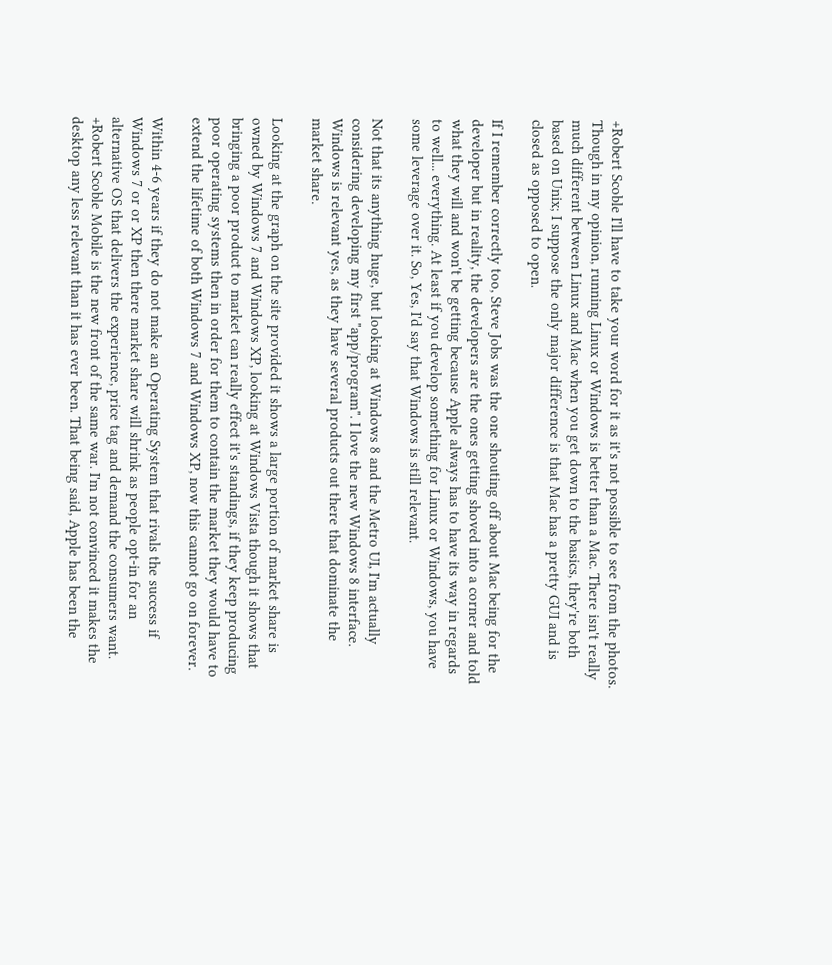+Robert Scoble I'll have to take your word for it as it's not possible to see from the photos. Though in my opinion, running Linux or Windows is better than a Mac. There isn't really much different between Linux and Mac when you get down to the basics, they're both based on Unix; I suppose the only major difference is that Mac has a pretty GUI and is closed as opposed to open.

If I remember correctly too, Steve Jobs was the one shouting off about Mac being for the developer but in reality, the developers are the ones getting shoved into a corner and told what they will and won't be getting because Apple always has to have its way in regards to well... everything. At least if you develop something for Linux or Windows, you have some leverage over it. So, Yes, I'd say that Windows is still relevant.

Not that its anything huge, but looking at Windows 8 and the Metro UI, I'm actually considering developing my first "app/program". I love the new Windows 8 interface.
Windows is relevant yes, as they have several products out there that dominate the market share.

Looking at the graph on the site provided it shows a large portion of market share is owned by Windows 7 and Windows XP, looking at Windows Vista though it shows that bringing a poor product to market can really effect it's standings, if they keep producing poor operating systems then in order for them to contain the market they would have to extend the lifetime of both Windows 7 and Windows XP, now this cannot go on forever.

Within 4-6 years if they do not make an Operating System that rivals the success if Windows 7 or or XP then there market share will shrink as people opt-in for an alternative OS that delivers the experience, price tag and demand the consumers want.
+Robert Scoble Mobile is the new front of the same war. I'm not convinced it makes the desktop any less relevant than it has ever been. That being said, Apple has been the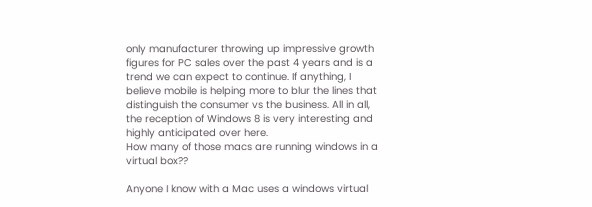only manufacturer throwing up impressive growth figures for PC sales over the past 4 years and is a trend we can expect to continue. If anything, I believe mobile is helping more to blur the lines that distinguish the consumer vs the business. All in all, the reception of Windows 8 is very interesting and highly anticipated over here.
How many of those macs are running windows in a virtual box??

Anyone I know with a Mac uses a windows virtual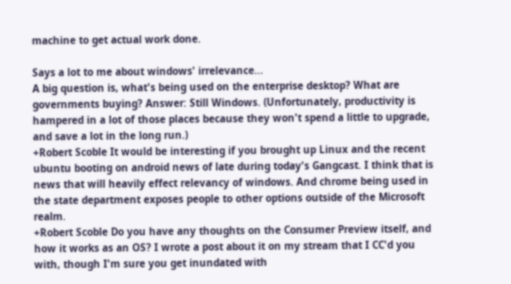machine to get actual work done.

Says a lot to me about windows' irrelevance...
A big question is, what's being used on the enterprise desktop? What are governments buying? Answer: Still Windows. (Unfortunately, productivity is hampered in a lot of those places because they won't spend a little to upgrade, and save a lot in the long run.)
+Robert Scoble It would be interesting if you brought up Linux and the recent ubuntu booting on android news of late during today's Gangcast. I think that is news that will heavily effect relevancy of windows. And chrome being used in the state department exposes people to other options outside of the Microsoft realm.
+Robert Scoble Do you have any thoughts on the Consumer Preview itself, and how it works as an OS? I wrote a post about it on my stream that I CC'd you with, though I'm sure you get inundated with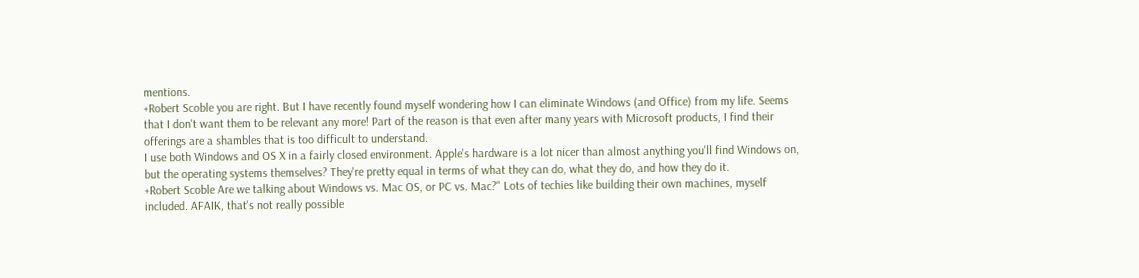mentions.
+Robert Scoble you are right. But I have recently found myself wondering how I can eliminate Windows (and Office) from my life. Seems that I don't want them to be relevant any more! Part of the reason is that even after many years with Microsoft products, I find their offerings are a shambles that is too difficult to understand.
I use both Windows and OS X in a fairly closed environment. Apple's hardware is a lot nicer than almost anything you'll find Windows on, but the operating systems themselves? They're pretty equal in terms of what they can do, what they do, and how they do it.
+Robert Scoble Are we talking about Windows vs. Mac OS, or PC vs. Mac?" Lots of techies like building their own machines, myself included. AFAIK, that's not really possible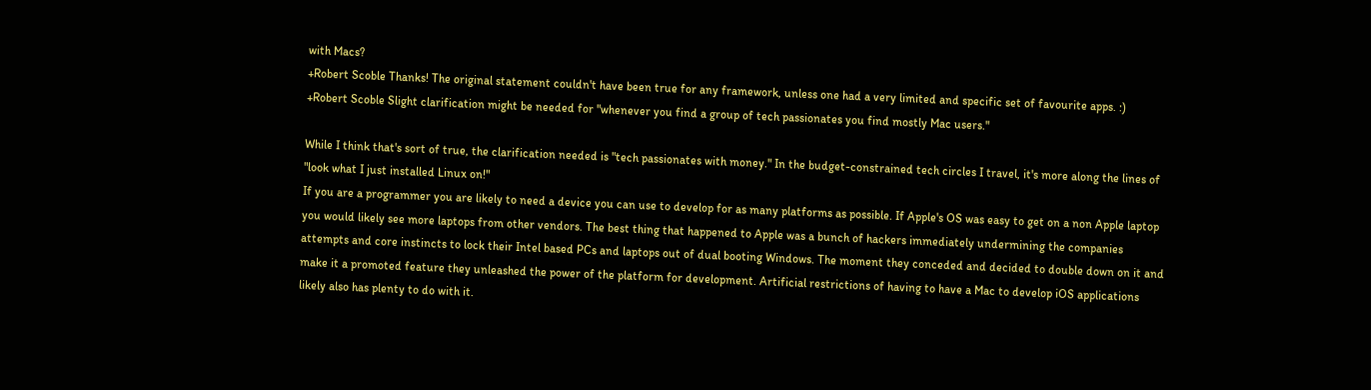with Macs?
+Robert Scoble Thanks! The original statement couldn't have been true for any framework, unless one had a very limited and specific set of favourite apps. :)
+Robert Scoble Slight clarification might be needed for "whenever you find a group of tech passionates you find mostly Mac users."

While I think that's sort of true, the clarification needed is "tech passionates with money." In the budget-constrained tech circles I travel, it's more along the lines of "look what I just installed Linux on!"
If you are a programmer you are likely to need a device you can use to develop for as many platforms as possible. If Apple's OS was easy to get on a non Apple laptop you would likely see more laptops from other vendors. The best thing that happened to Apple was a bunch of hackers immediately undermining the companies attempts and core instincts to lock their Intel based PCs and laptops out of dual booting Windows. The moment they conceded and decided to double down on it and make it a promoted feature they unleashed the power of the platform for development. Artificial restrictions of having to have a Mac to develop iOS applications likely also has plenty to do with it.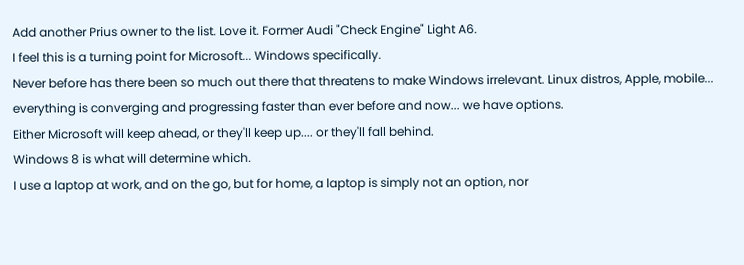Add another Prius owner to the list. Love it. Former Audi "Check Engine" Light A6.
I feel this is a turning point for Microsoft... Windows specifically.
Never before has there been so much out there that threatens to make Windows irrelevant. Linux distros, Apple, mobile... everything is converging and progressing faster than ever before and now... we have options.
Either Microsoft will keep ahead, or they'll keep up.... or they'll fall behind.
Windows 8 is what will determine which.
I use a laptop at work, and on the go, but for home, a laptop is simply not an option, nor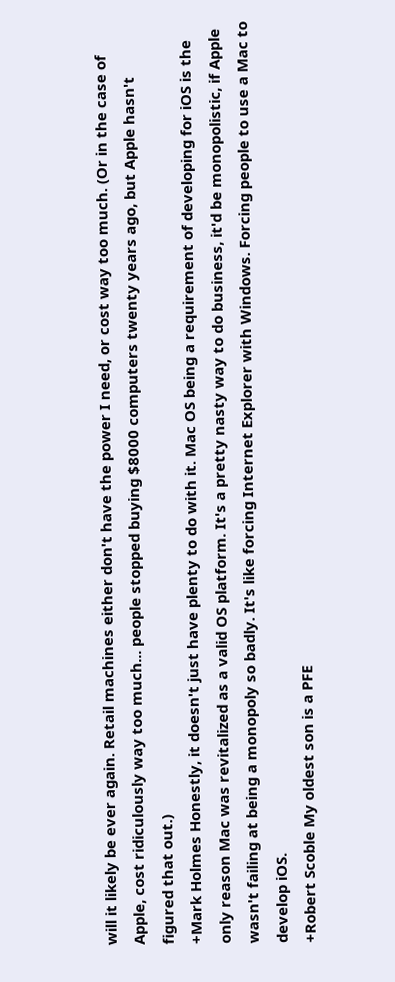will it likely be ever again. Retail machines either don't have the power I need, or cost way too much. (Or in the case of Apple, cost ridiculously way too much... people stopped buying $8000 computers twenty years ago, but Apple hasn't figured that out.)
+Mark Holmes Honestly, it doesn't just have plenty to do with it. Mac OS being a requirement of developing for iOS is the only reason Mac was revitalized as a valid OS platform. It's a pretty nasty way to do business, it'd be monopolistic, if Apple wasn't failing at being a monopoly so badly. It's like forcing Internet Explorer with Windows. Forcing people to use a Mac to develop iOS.
+Robert Scoble My oldest son is a PFE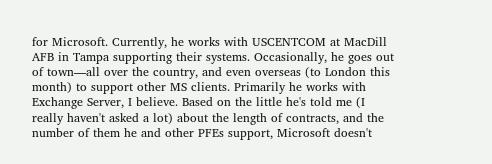for Microsoft. Currently, he works with USCENTCOM at MacDill AFB in Tampa supporting their systems. Occasionally, he goes out of town—all over the country, and even overseas (to London this month) to support other MS clients. Primarily he works with Exchange Server, I believe. Based on the little he's told me (I really haven't asked a lot) about the length of contracts, and the number of them he and other PFEs support, Microsoft doesn't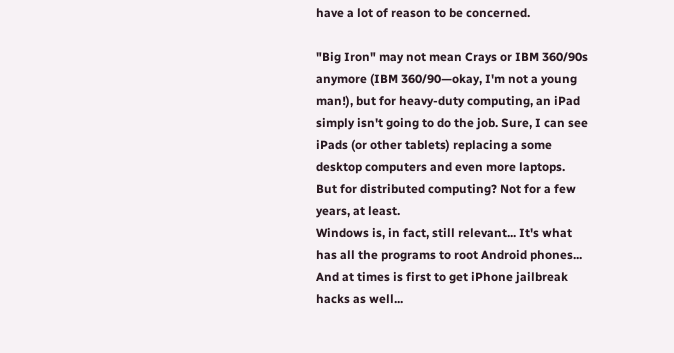have a lot of reason to be concerned.

"Big Iron" may not mean Crays or IBM 360/90s anymore (IBM 360/90—okay, I'm not a young man!), but for heavy-duty computing, an iPad simply isn't going to do the job. Sure, I can see iPads (or other tablets) replacing a some desktop computers and even more laptops. But for distributed computing? Not for a few years, at least.
Windows is, in fact, still relevant... It's what has all the programs to root Android phones... And at times is first to get iPhone jailbreak hacks as well...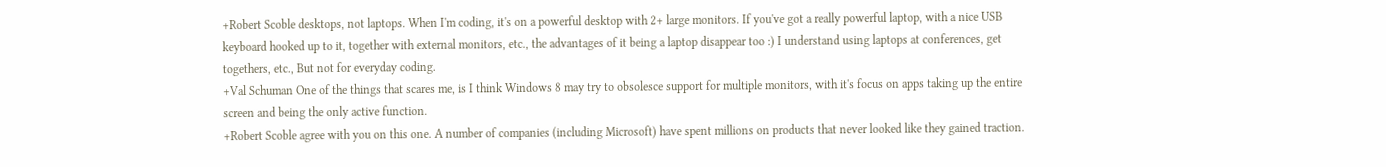+Robert Scoble desktops, not laptops. When I'm coding, it's on a powerful desktop with 2+ large monitors. If you've got a really powerful laptop, with a nice USB keyboard hooked up to it, together with external monitors, etc., the advantages of it being a laptop disappear too :) I understand using laptops at conferences, get togethers, etc., But not for everyday coding.
+Val Schuman One of the things that scares me, is I think Windows 8 may try to obsolesce support for multiple monitors, with it's focus on apps taking up the entire screen and being the only active function.
+Robert Scoble agree with you on this one. A number of companies (including Microsoft) have spent millions on products that never looked like they gained traction.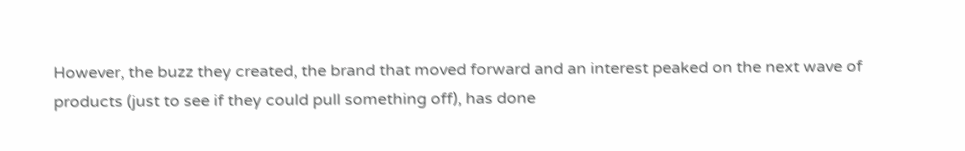However, the buzz they created, the brand that moved forward and an interest peaked on the next wave of products (just to see if they could pull something off), has done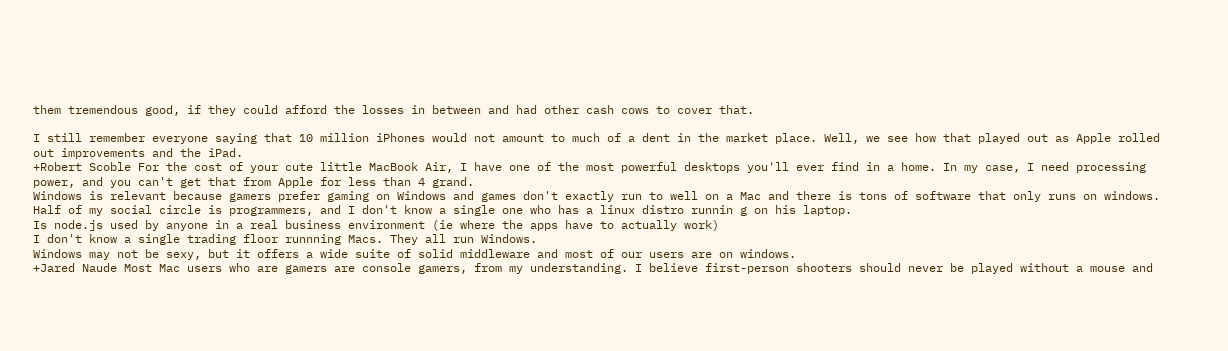them tremendous good, if they could afford the losses in between and had other cash cows to cover that.

I still remember everyone saying that 10 million iPhones would not amount to much of a dent in the market place. Well, we see how that played out as Apple rolled out improvements and the iPad.
+Robert Scoble For the cost of your cute little MacBook Air, I have one of the most powerful desktops you'll ever find in a home. In my case, I need processing power, and you can't get that from Apple for less than 4 grand.
Windows is relevant because gamers prefer gaming on Windows and games don't exactly run to well on a Mac and there is tons of software that only runs on windows.
Half of my social circle is programmers, and I don't know a single one who has a linux distro runnin g on his laptop.
Is node.js used by anyone in a real business environment (ie where the apps have to actually work)
I don't know a single trading floor runnning Macs. They all run Windows.
Windows may not be sexy, but it offers a wide suite of solid middleware and most of our users are on windows.
+Jared Naude Most Mac users who are gamers are console gamers, from my understanding. I believe first-person shooters should never be played without a mouse and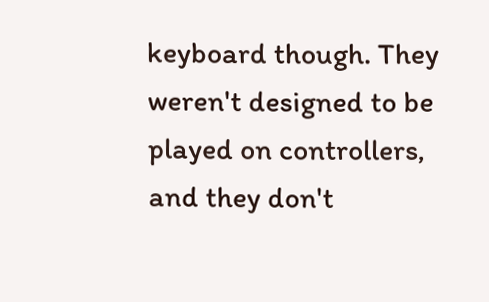keyboard though. They weren't designed to be played on controllers, and they don't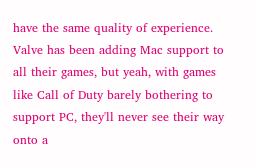have the same quality of experience. Valve has been adding Mac support to all their games, but yeah, with games like Call of Duty barely bothering to support PC, they'll never see their way onto a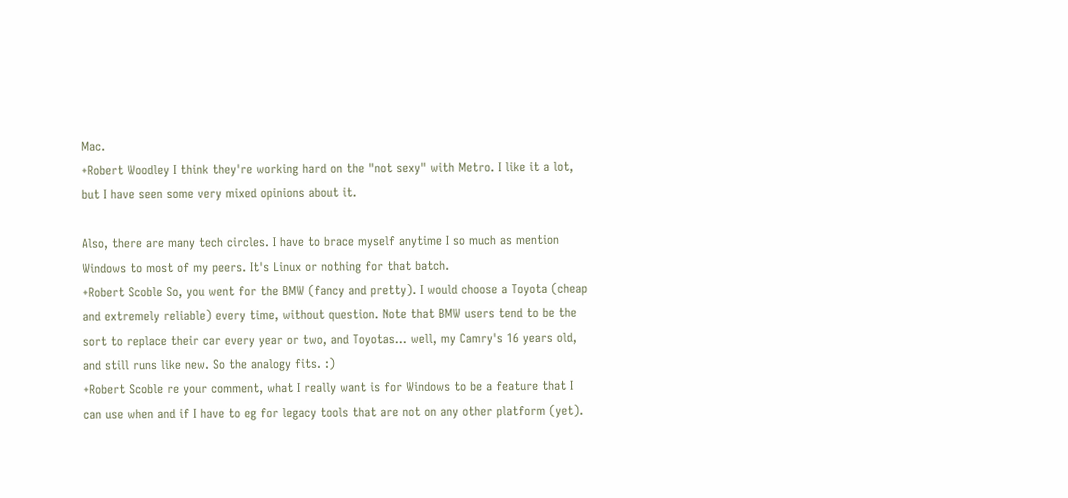Mac.
+Robert Woodley I think they're working hard on the "not sexy" with Metro. I like it a lot, but I have seen some very mixed opinions about it.

Also, there are many tech circles. I have to brace myself anytime I so much as mention Windows to most of my peers. It's Linux or nothing for that batch.
+Robert Scoble So, you went for the BMW (fancy and pretty). I would choose a Toyota (cheap and extremely reliable) every time, without question. Note that BMW users tend to be the sort to replace their car every year or two, and Toyotas... well, my Camry's 16 years old, and still runs like new. So the analogy fits. :)
+Robert Scoble re your comment, what I really want is for Windows to be a feature that I can use when and if I have to eg for legacy tools that are not on any other platform (yet).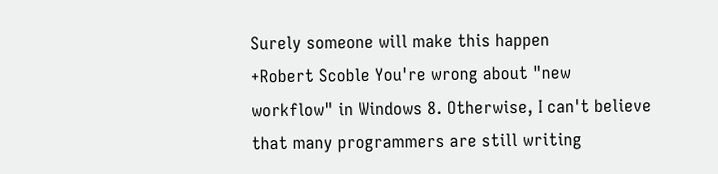Surely someone will make this happen
+Robert Scoble You're wrong about "new workflow" in Windows 8. Otherwise, I can't believe that many programmers are still writing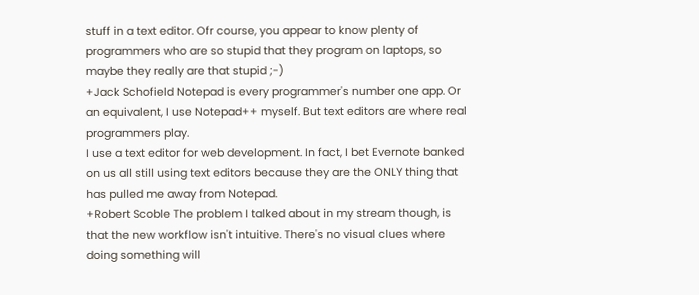stuff in a text editor. Ofr course, you appear to know plenty of programmers who are so stupid that they program on laptops, so maybe they really are that stupid ;-)
+Jack Schofield Notepad is every programmer's number one app. Or an equivalent, I use Notepad++ myself. But text editors are where real programmers play.
I use a text editor for web development. In fact, I bet Evernote banked on us all still using text editors because they are the ONLY thing that has pulled me away from Notepad.
+Robert Scoble The problem I talked about in my stream though, is that the new workflow isn't intuitive. There's no visual clues where doing something will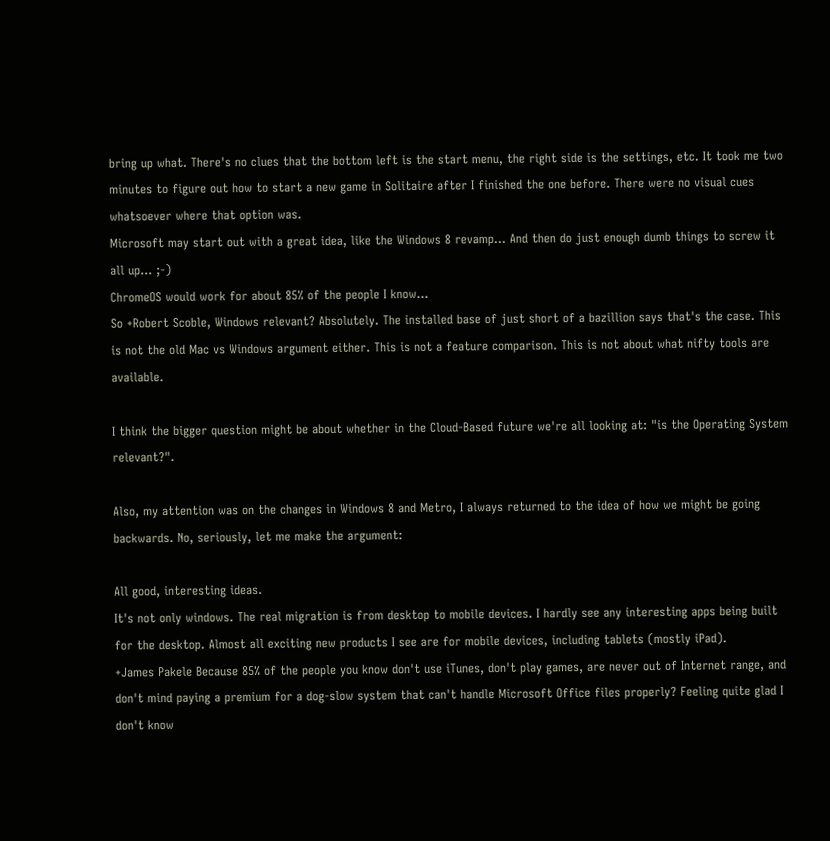bring up what. There's no clues that the bottom left is the start menu, the right side is the settings, etc. It took me two minutes to figure out how to start a new game in Solitaire after I finished the one before. There were no visual cues whatsoever where that option was.
Microsoft may start out with a great idea, like the Windows 8 revamp... And then do just enough dumb things to screw it all up... ;-)
ChromeOS would work for about 85% of the people I know...
So +Robert Scoble, Windows relevant? Absolutely. The installed base of just short of a bazillion says that's the case. This is not the old Mac vs Windows argument either. This is not a feature comparison. This is not about what nifty tools are available.

I think the bigger question might be about whether in the Cloud-Based future we're all looking at: "is the Operating System relevant?".

Also, my attention was on the changes in Windows 8 and Metro, I always returned to the idea of how we might be going backwards. No, seriously, let me make the argument:

All good, interesting ideas.
It's not only windows. The real migration is from desktop to mobile devices. I hardly see any interesting apps being built for the desktop. Almost all exciting new products I see are for mobile devices, including tablets (mostly iPad).
+James Pakele Because 85% of the people you know don't use iTunes, don't play games, are never out of Internet range, and don't mind paying a premium for a dog-slow system that can't handle Microsoft Office files properly? Feeling quite glad I don't know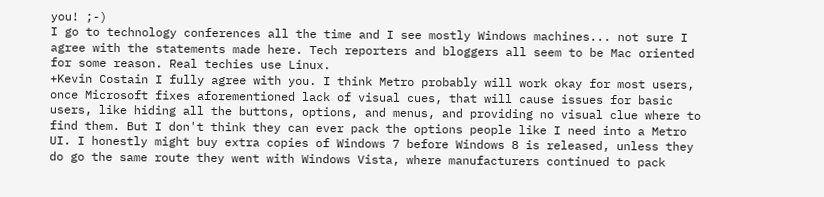you! ;-)
I go to technology conferences all the time and I see mostly Windows machines... not sure I agree with the statements made here. Tech reporters and bloggers all seem to be Mac oriented for some reason. Real techies use Linux.
+Kevin Costain I fully agree with you. I think Metro probably will work okay for most users, once Microsoft fixes aforementioned lack of visual cues, that will cause issues for basic users, like hiding all the buttons, options, and menus, and providing no visual clue where to find them. But I don't think they can ever pack the options people like I need into a Metro UI. I honestly might buy extra copies of Windows 7 before Windows 8 is released, unless they do go the same route they went with Windows Vista, where manufacturers continued to pack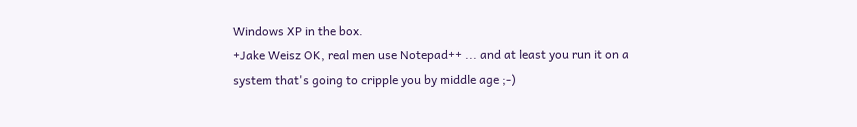Windows XP in the box.
+Jake Weisz OK, real men use Notepad++ ... and at least you run it on a system that's going to cripple you by middle age ;-)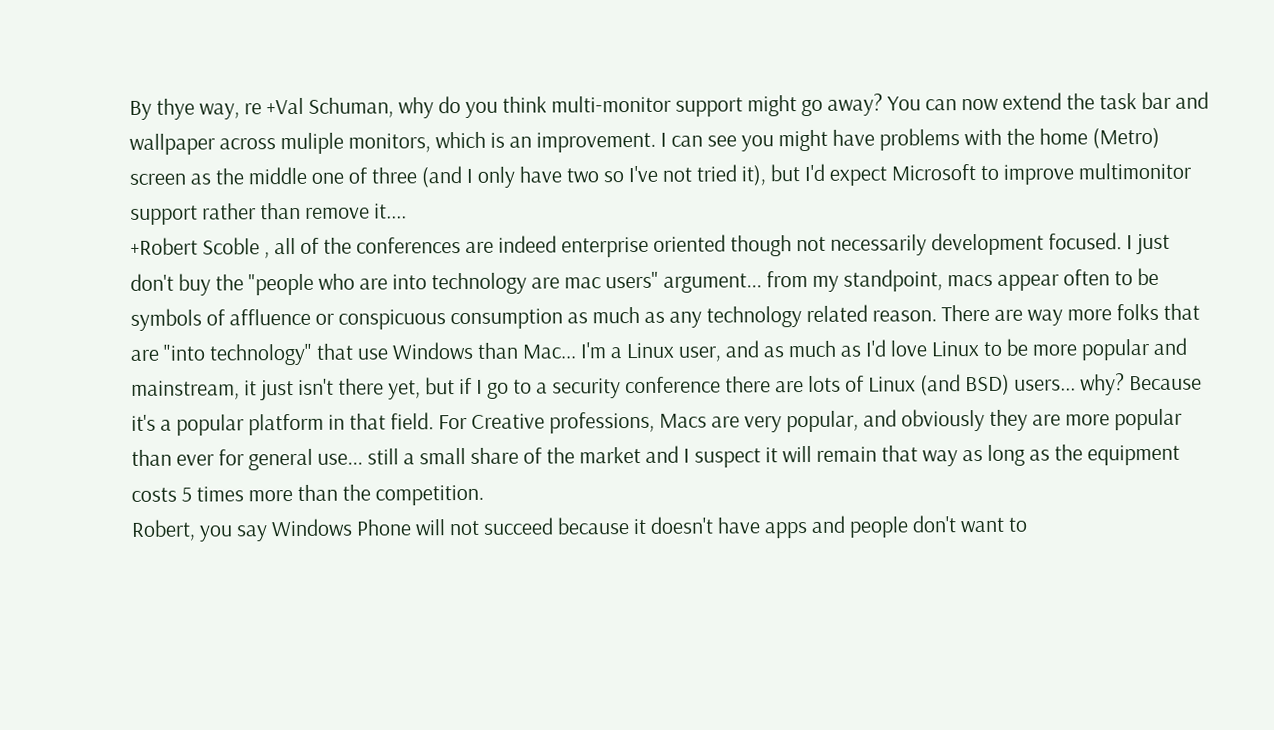By thye way, re +Val Schuman, why do you think multi-monitor support might go away? You can now extend the task bar and wallpaper across muliple monitors, which is an improvement. I can see you might have problems with the home (Metro) screen as the middle one of three (and I only have two so I've not tried it), but I'd expect Microsoft to improve multimonitor support rather than remove it....
+Robert Scoble , all of the conferences are indeed enterprise oriented though not necessarily development focused. I just don't buy the "people who are into technology are mac users" argument... from my standpoint, macs appear often to be symbols of affluence or conspicuous consumption as much as any technology related reason. There are way more folks that are "into technology" that use Windows than Mac... I'm a Linux user, and as much as I'd love Linux to be more popular and mainstream, it just isn't there yet, but if I go to a security conference there are lots of Linux (and BSD) users... why? Because it's a popular platform in that field. For Creative professions, Macs are very popular, and obviously they are more popular than ever for general use... still a small share of the market and I suspect it will remain that way as long as the equipment costs 5 times more than the competition.
Robert, you say Windows Phone will not succeed because it doesn't have apps and people don't want to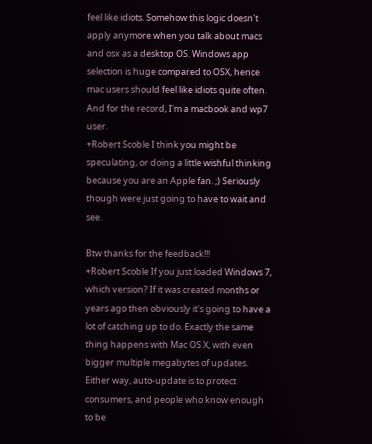feel like idiots. Somehow this logic doesn't apply anymore when you talk about macs and osx as a desktop OS. Windows app selection is huge compared to OSX, hence mac users should feel like idiots quite often. And for the record, I'm a macbook and wp7 user.
+Robert Scoble I think you might be speculating, or doing a little wishful thinking because you are an Apple fan. ;) Seriously though were just going to have to wait and see.

Btw thanks for the feedback!!!
+Robert Scoble If you just loaded Windows 7, which version? If it was created months or years ago then obviously it's going to have a lot of catching up to do. Exactly the same thing happens with Mac OS X, with even bigger multiple megabytes of updates. Either way, auto-update is to protect consumers, and people who know enough to be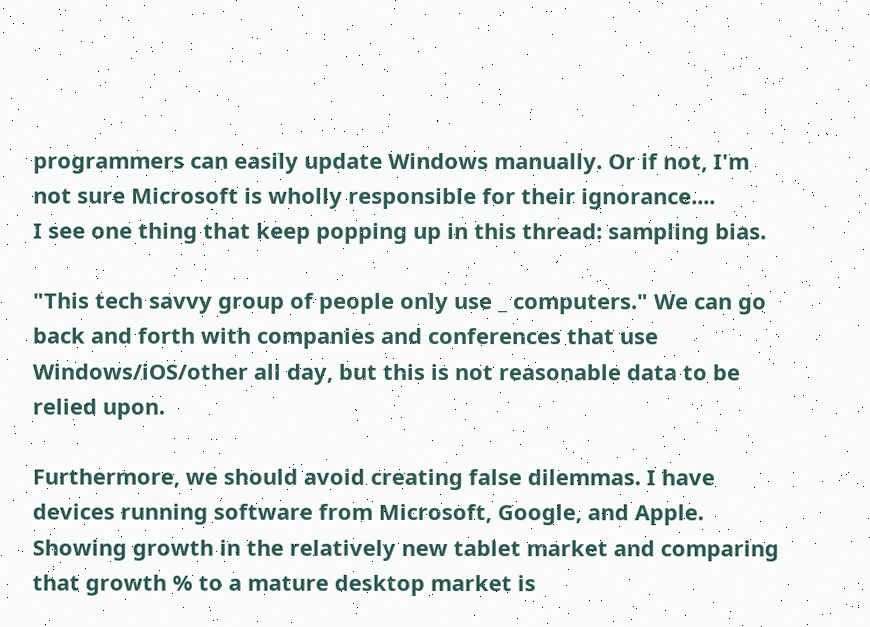programmers can easily update Windows manually. Or if not, I'm not sure Microsoft is wholly responsible for their ignorance....
I see one thing that keep popping up in this thread: sampling bias.

"This tech savvy group of people only use _ computers." We can go back and forth with companies and conferences that use Windows/iOS/other all day, but this is not reasonable data to be relied upon.

Furthermore, we should avoid creating false dilemmas. I have devices running software from Microsoft, Google, and Apple. Showing growth in the relatively new tablet market and comparing that growth % to a mature desktop market is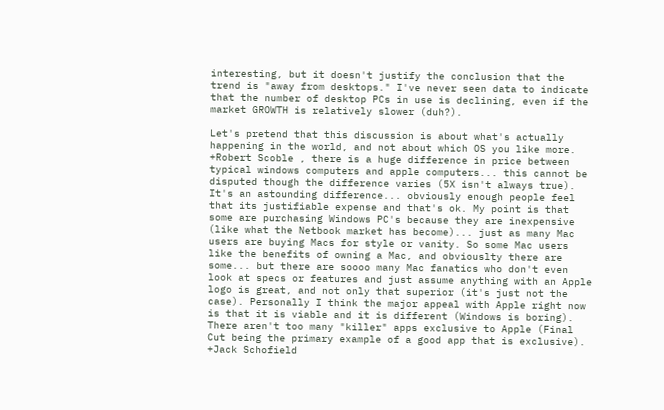interesting, but it doesn't justify the conclusion that the trend is "away from desktops." I've never seen data to indicate that the number of desktop PCs in use is declining, even if the market GROWTH is relatively slower (duh?).

Let's pretend that this discussion is about what's actually happening in the world, and not about which OS you like more.
+Robert Scoble , there is a huge difference in price between typical windows computers and apple computers... this cannot be disputed though the difference varies (5X isn't always true). It's an astounding difference... obviously enough people feel that its justifiable expense and that's ok. My point is that some are purchasing Windows PC's because they are inexpensive (like what the Netbook market has become)... just as many Mac users are buying Macs for style or vanity. So some Mac users like the benefits of owning a Mac, and obviouslty there are some... but there are soooo many Mac fanatics who don't even look at specs or features and just assume anything with an Apple logo is great, and not only that superior (it's just not the case). Personally I think the major appeal with Apple right now is that it is viable and it is different (Windows is boring). There aren't too many "killer" apps exclusive to Apple (Final Cut being the primary example of a good app that is exclusive).
+Jack Schofield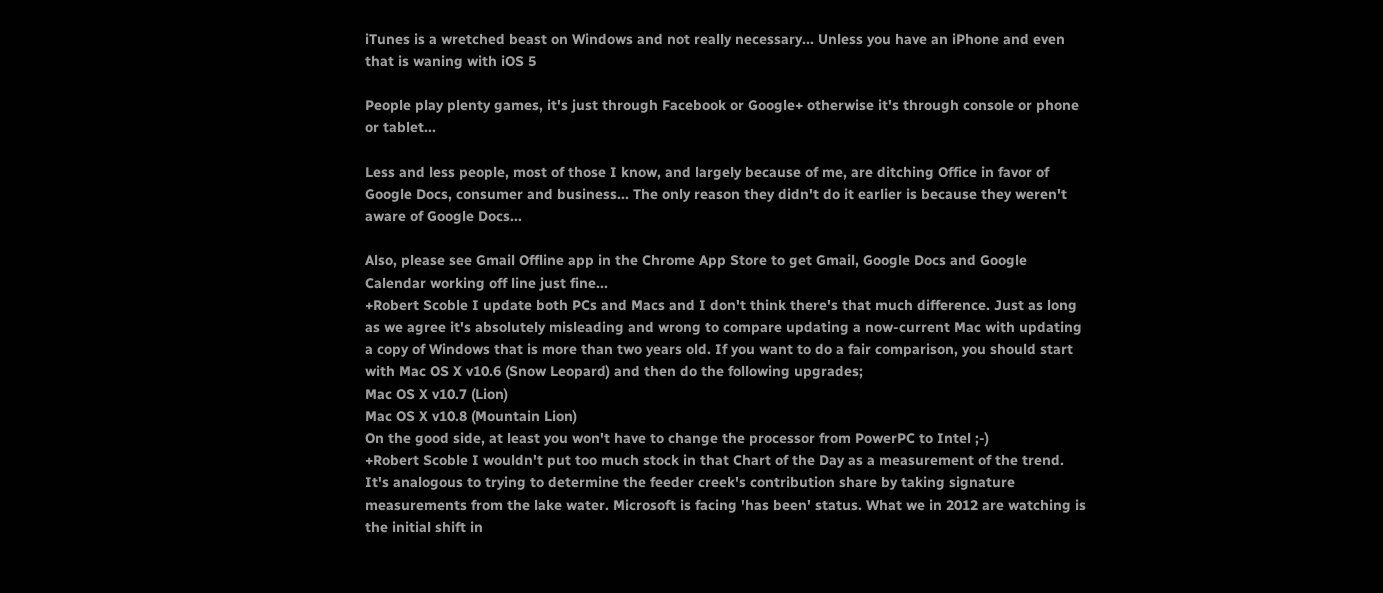iTunes is a wretched beast on Windows and not really necessary... Unless you have an iPhone and even that is waning with iOS 5

People play plenty games, it's just through Facebook or Google+ otherwise it's through console or phone or tablet...

Less and less people, most of those I know, and largely because of me, are ditching Office in favor of Google Docs, consumer and business... The only reason they didn't do it earlier is because they weren't aware of Google Docs...

Also, please see Gmail Offline app in the Chrome App Store to get Gmail, Google Docs and Google Calendar working off line just fine...
+Robert Scoble I update both PCs and Macs and I don't think there's that much difference. Just as long as we agree it's absolutely misleading and wrong to compare updating a now-current Mac with updating a copy of Windows that is more than two years old. If you want to do a fair comparison, you should start with Mac OS X v10.6 (Snow Leopard) and then do the following upgrades;
Mac OS X v10.7 (Lion)
Mac OS X v10.8 (Mountain Lion)
On the good side, at least you won't have to change the processor from PowerPC to Intel ;-)
+Robert Scoble I wouldn't put too much stock in that Chart of the Day as a measurement of the trend. It's analogous to trying to determine the feeder creek's contribution share by taking signature measurements from the lake water. Microsoft is facing 'has been' status. What we in 2012 are watching is the initial shift in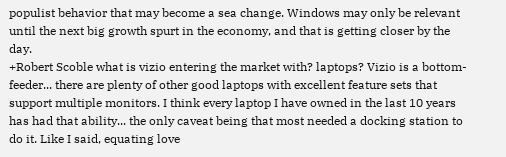populist behavior that may become a sea change. Windows may only be relevant until the next big growth spurt in the economy, and that is getting closer by the day.
+Robert Scoble what is vizio entering the market with? laptops? Vizio is a bottom-feeder... there are plenty of other good laptops with excellent feature sets that support multiple monitors. I think every laptop I have owned in the last 10 years has had that ability... the only caveat being that most needed a docking station to do it. Like I said, equating love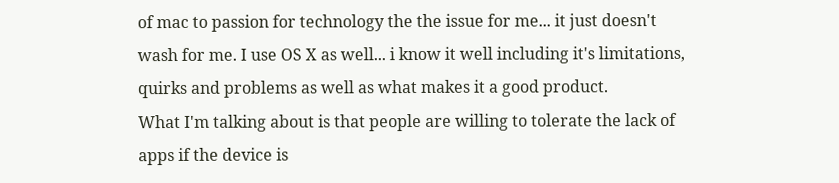of mac to passion for technology the the issue for me... it just doesn't wash for me. I use OS X as well... i know it well including it's limitations, quirks and problems as well as what makes it a good product.
What I'm talking about is that people are willing to tolerate the lack of apps if the device is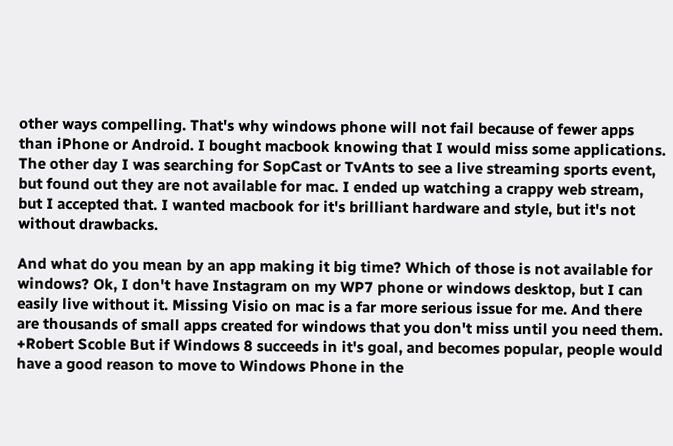other ways compelling. That's why windows phone will not fail because of fewer apps than iPhone or Android. I bought macbook knowing that I would miss some applications. The other day I was searching for SopCast or TvAnts to see a live streaming sports event, but found out they are not available for mac. I ended up watching a crappy web stream, but I accepted that. I wanted macbook for it's brilliant hardware and style, but it's not without drawbacks.

And what do you mean by an app making it big time? Which of those is not available for windows? Ok, I don't have Instagram on my WP7 phone or windows desktop, but I can easily live without it. Missing Visio on mac is a far more serious issue for me. And there are thousands of small apps created for windows that you don't miss until you need them.
+Robert Scoble But if Windows 8 succeeds in it's goal, and becomes popular, people would have a good reason to move to Windows Phone in the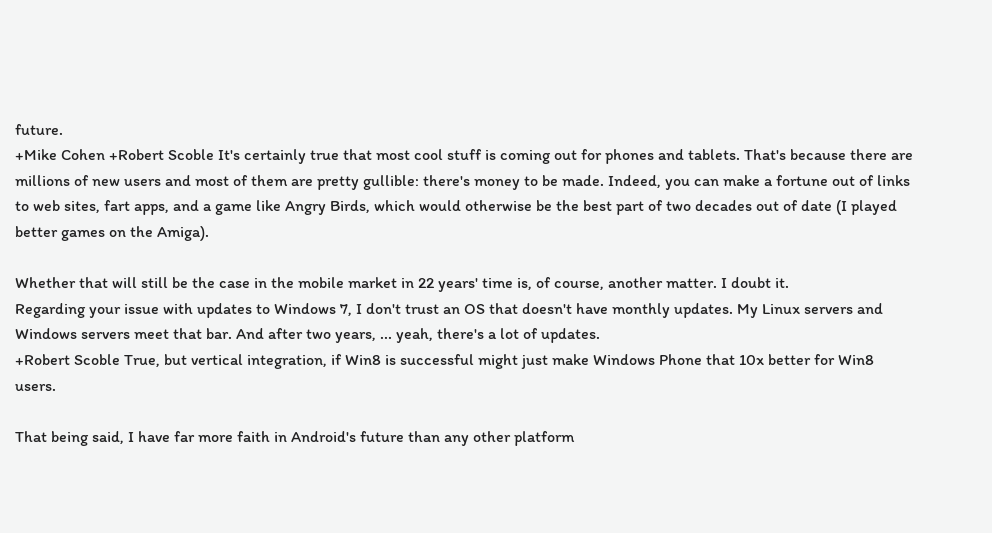future.
+Mike Cohen +Robert Scoble It's certainly true that most cool stuff is coming out for phones and tablets. That's because there are millions of new users and most of them are pretty gullible: there's money to be made. Indeed, you can make a fortune out of links to web sites, fart apps, and a game like Angry Birds, which would otherwise be the best part of two decades out of date (I played better games on the Amiga).

Whether that will still be the case in the mobile market in 22 years' time is, of course, another matter. I doubt it.
Regarding your issue with updates to Windows 7, I don't trust an OS that doesn't have monthly updates. My Linux servers and Windows servers meet that bar. And after two years, ... yeah, there's a lot of updates.
+Robert Scoble True, but vertical integration, if Win8 is successful might just make Windows Phone that 10x better for Win8 users.

That being said, I have far more faith in Android's future than any other platform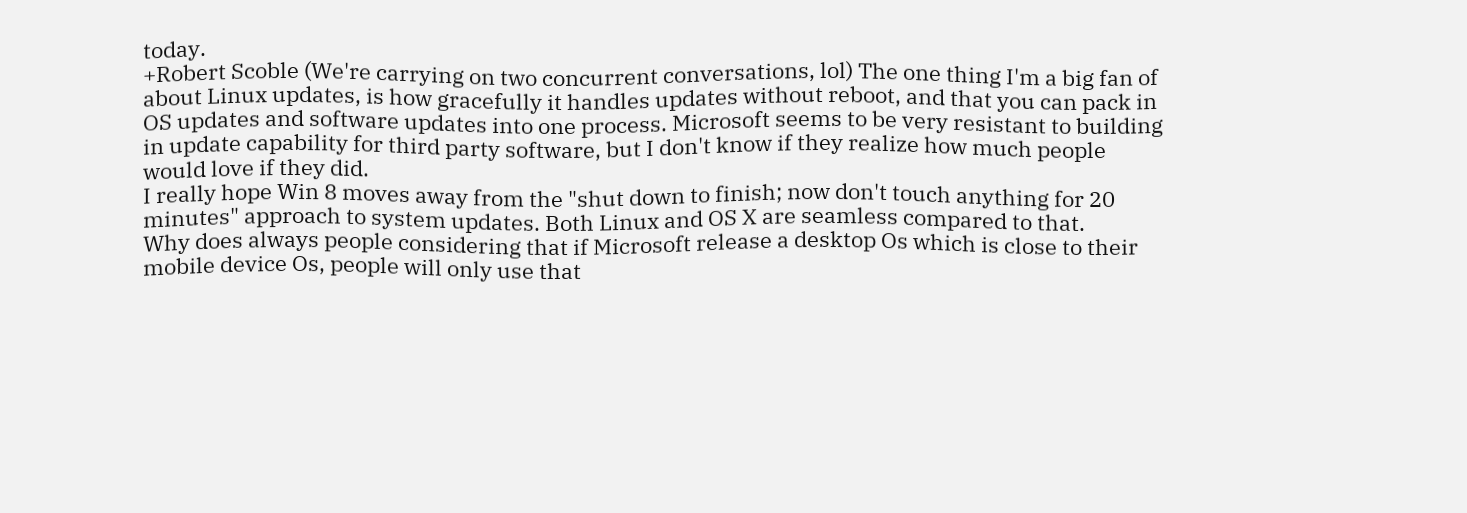today.
+Robert Scoble (We're carrying on two concurrent conversations, lol) The one thing I'm a big fan of about Linux updates, is how gracefully it handles updates without reboot, and that you can pack in OS updates and software updates into one process. Microsoft seems to be very resistant to building in update capability for third party software, but I don't know if they realize how much people would love if they did.
I really hope Win 8 moves away from the "shut down to finish; now don't touch anything for 20 minutes" approach to system updates. Both Linux and OS X are seamless compared to that.
Why does always people considering that if Microsoft release a desktop Os which is close to their mobile device Os, people will only use that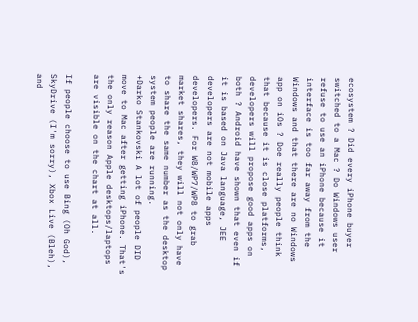ecosystem ? Did every iPhone buyer switched to a Mac ? Do Windows user refuse to use an iPhone because it interface is too far away from the Windows and that there are no Windows app on iOs ? Doe really people think that because it is close platforms, developers will propose good apps on both ? Android have shown that even if it is based on Java language, JEE developers are not mobile apps developers. For W8/WP7/WP8 to grab market shares, they will not only have to share the same number as the desktop system people are running.
+Darko Stankovski A lot of people DID move to Mac after getting iPhone. That's the only reason Apple desktops/laptops are visible on the chart at all.

If people choose to use Bing (Oh God), SkyDrive (I'm sorry), Xbox Live (Bleh), and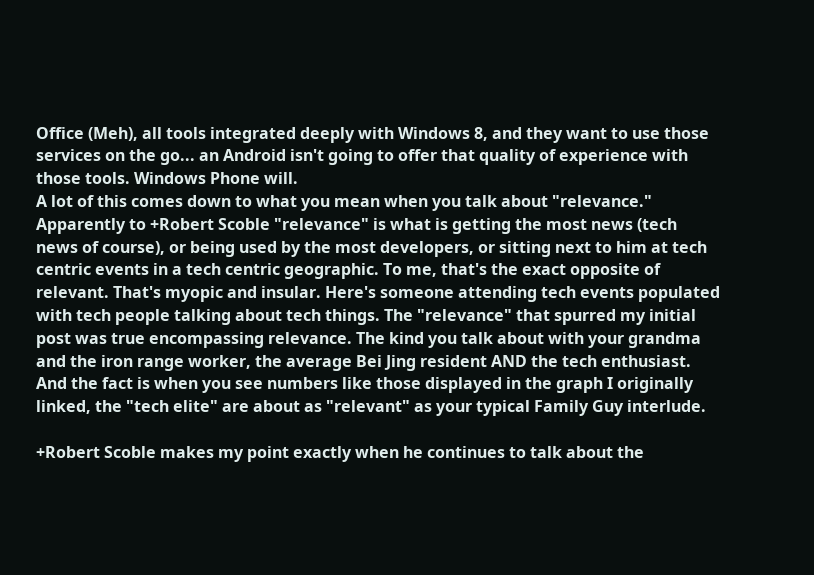Office (Meh), all tools integrated deeply with Windows 8, and they want to use those services on the go... an Android isn't going to offer that quality of experience with those tools. Windows Phone will.
A lot of this comes down to what you mean when you talk about "relevance." Apparently to +Robert Scoble "relevance" is what is getting the most news (tech news of course), or being used by the most developers, or sitting next to him at tech centric events in a tech centric geographic. To me, that's the exact opposite of relevant. That's myopic and insular. Here's someone attending tech events populated with tech people talking about tech things. The "relevance" that spurred my initial post was true encompassing relevance. The kind you talk about with your grandma and the iron range worker, the average Bei Jing resident AND the tech enthusiast. And the fact is when you see numbers like those displayed in the graph I originally linked, the "tech elite" are about as "relevant" as your typical Family Guy interlude.

+Robert Scoble makes my point exactly when he continues to talk about the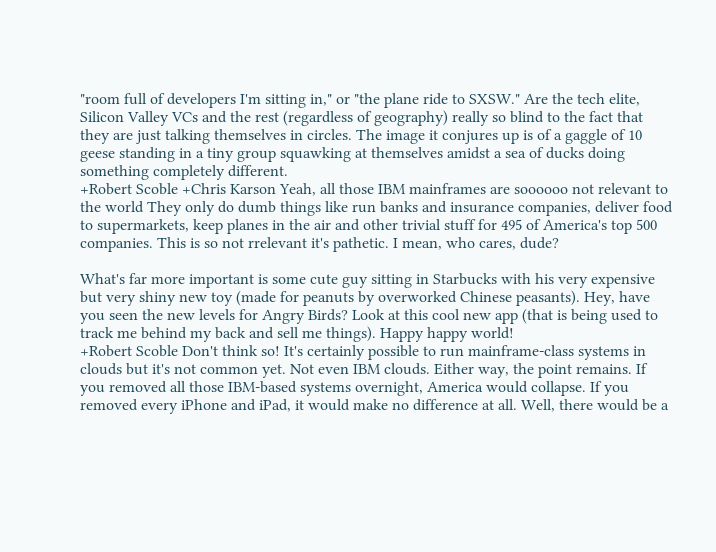"room full of developers I'm sitting in," or "the plane ride to SXSW." Are the tech elite, Silicon Valley VCs and the rest (regardless of geography) really so blind to the fact that they are just talking themselves in circles. The image it conjures up is of a gaggle of 10 geese standing in a tiny group squawking at themselves amidst a sea of ducks doing something completely different.
+Robert Scoble +Chris Karson Yeah, all those IBM mainframes are soooooo not relevant to the world They only do dumb things like run banks and insurance companies, deliver food to supermarkets, keep planes in the air and other trivial stuff for 495 of America's top 500 companies. This is so not rrelevant it's pathetic. I mean, who cares, dude?

What's far more important is some cute guy sitting in Starbucks with his very expensive but very shiny new toy (made for peanuts by overworked Chinese peasants). Hey, have you seen the new levels for Angry Birds? Look at this cool new app (that is being used to track me behind my back and sell me things). Happy happy world!
+Robert Scoble Don't think so! It's certainly possible to run mainframe-class systems in clouds but it's not common yet. Not even IBM clouds. Either way, the point remains. If you removed all those IBM-based systems overnight, America would collapse. If you removed every iPhone and iPad, it would make no difference at all. Well, there would be a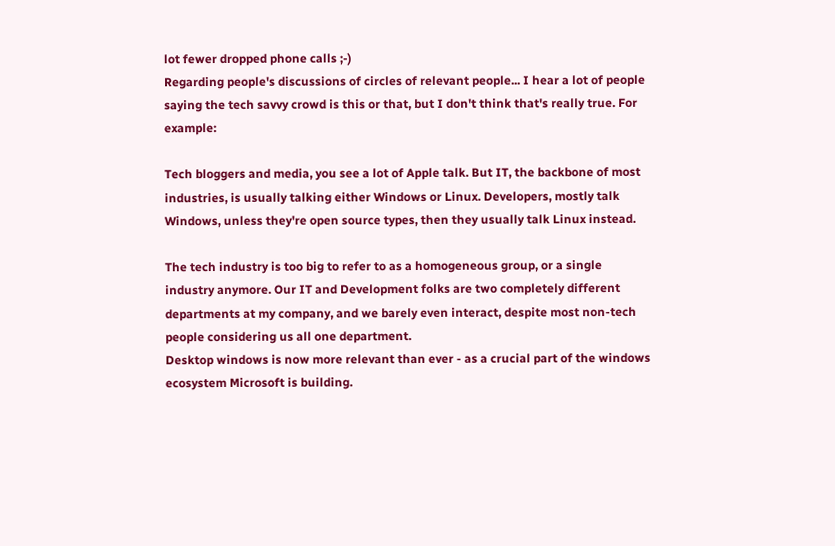lot fewer dropped phone calls ;-)
Regarding people's discussions of circles of relevant people... I hear a lot of people saying the tech savvy crowd is this or that, but I don't think that's really true. For example:

Tech bloggers and media, you see a lot of Apple talk. But IT, the backbone of most industries, is usually talking either Windows or Linux. Developers, mostly talk Windows, unless they're open source types, then they usually talk Linux instead.

The tech industry is too big to refer to as a homogeneous group, or a single industry anymore. Our IT and Development folks are two completely different departments at my company, and we barely even interact, despite most non-tech people considering us all one department.
Desktop windows is now more relevant than ever - as a crucial part of the windows ecosystem Microsoft is building.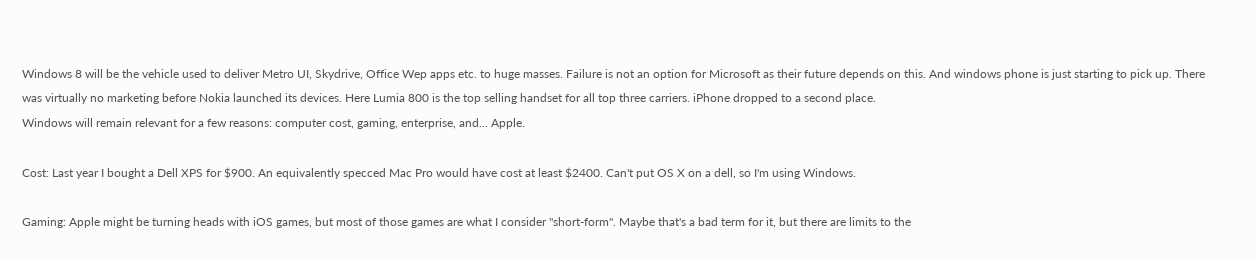Windows 8 will be the vehicle used to deliver Metro UI, Skydrive, Office Wep apps etc. to huge masses. Failure is not an option for Microsoft as their future depends on this. And windows phone is just starting to pick up. There was virtually no marketing before Nokia launched its devices. Here Lumia 800 is the top selling handset for all top three carriers. iPhone dropped to a second place.
Windows will remain relevant for a few reasons: computer cost, gaming, enterprise, and... Apple.

Cost: Last year I bought a Dell XPS for $900. An equivalently specced Mac Pro would have cost at least $2400. Can't put OS X on a dell, so I'm using Windows.

Gaming: Apple might be turning heads with iOS games, but most of those games are what I consider "short-form". Maybe that's a bad term for it, but there are limits to the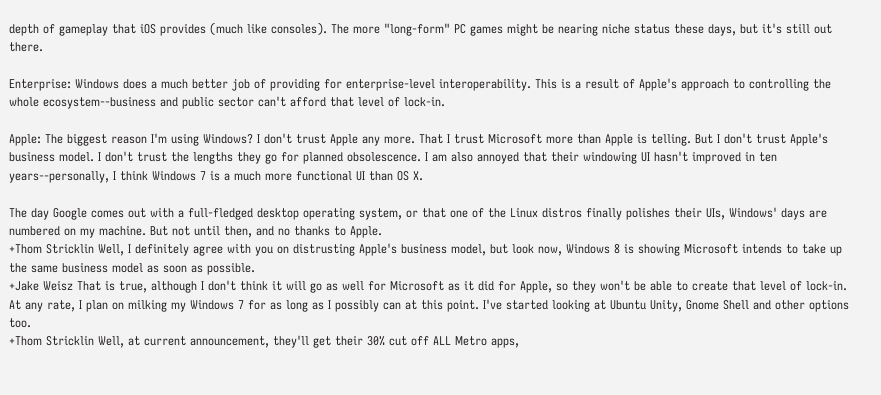depth of gameplay that iOS provides (much like consoles). The more "long-form" PC games might be nearing niche status these days, but it's still out there.

Enterprise: Windows does a much better job of providing for enterprise-level interoperability. This is a result of Apple's approach to controlling the whole ecosystem--business and public sector can't afford that level of lock-in.

Apple: The biggest reason I'm using Windows? I don't trust Apple any more. That I trust Microsoft more than Apple is telling. But I don't trust Apple's business model. I don't trust the lengths they go for planned obsolescence. I am also annoyed that their windowing UI hasn't improved in ten years--personally, I think Windows 7 is a much more functional UI than OS X.

The day Google comes out with a full-fledged desktop operating system, or that one of the Linux distros finally polishes their UIs, Windows' days are numbered on my machine. But not until then, and no thanks to Apple.
+Thom Stricklin Well, I definitely agree with you on distrusting Apple's business model, but look now, Windows 8 is showing Microsoft intends to take up the same business model as soon as possible.
+Jake Weisz That is true, although I don't think it will go as well for Microsoft as it did for Apple, so they won't be able to create that level of lock-in. At any rate, I plan on milking my Windows 7 for as long as I possibly can at this point. I've started looking at Ubuntu Unity, Gnome Shell and other options too.
+Thom Stricklin Well, at current announcement, they'll get their 30% cut off ALL Metro apps,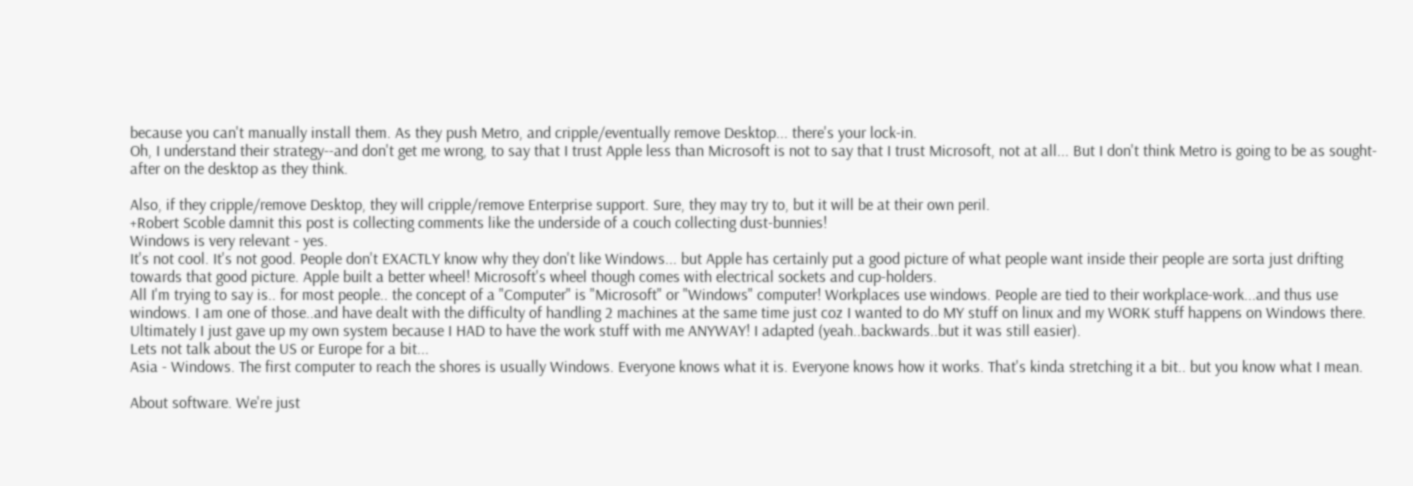because you can't manually install them. As they push Metro, and cripple/eventually remove Desktop... there's your lock-in.
Oh, I understand their strategy--and don't get me wrong, to say that I trust Apple less than Microsoft is not to say that I trust Microsoft, not at all... But I don't think Metro is going to be as sought-after on the desktop as they think.

Also, if they cripple/remove Desktop, they will cripple/remove Enterprise support. Sure, they may try to, but it will be at their own peril.
+Robert Scoble damnit this post is collecting comments like the underside of a couch collecting dust-bunnies!
Windows is very relevant - yes.
It's not cool. It's not good. People don't EXACTLY know why they don't like Windows... but Apple has certainly put a good picture of what people want inside their people are sorta just drifting towards that good picture. Apple built a better wheel! Microsoft's wheel though comes with electrical sockets and cup-holders.
All I'm trying to say is.. for most people.. the concept of a "Computer" is "Microsoft" or "Windows" computer! Workplaces use windows. People are tied to their workplace-work...and thus use windows. I am one of those..and have dealt with the difficulty of handling 2 machines at the same time just coz I wanted to do MY stuff on linux and my WORK stuff happens on Windows there. Ultimately I just gave up my own system because I HAD to have the work stuff with me ANYWAY! I adapted (yeah..backwards..but it was still easier).
Lets not talk about the US or Europe for a bit...
Asia - Windows. The first computer to reach the shores is usually Windows. Everyone knows what it is. Everyone knows how it works. That's kinda stretching it a bit.. but you know what I mean.

About software. We're just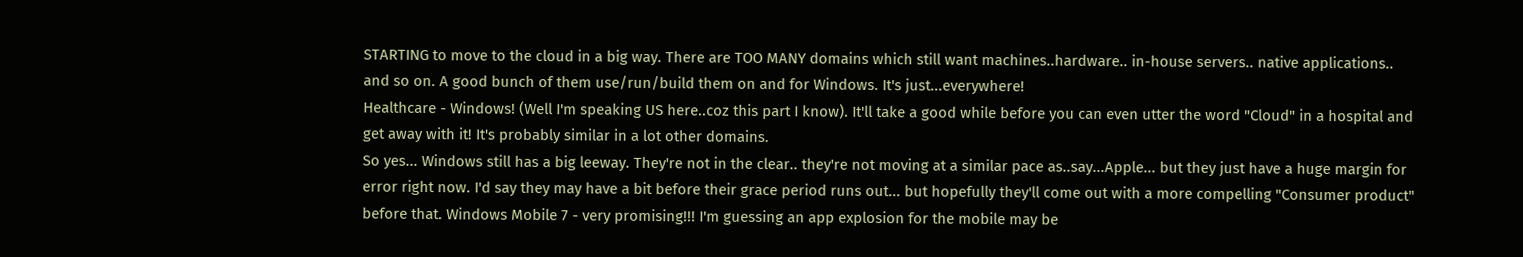STARTING to move to the cloud in a big way. There are TOO MANY domains which still want machines..hardware.. in-house servers.. native applications.. and so on. A good bunch of them use/run/build them on and for Windows. It's just...everywhere!
Healthcare - Windows! (Well I'm speaking US here..coz this part I know). It'll take a good while before you can even utter the word "Cloud" in a hospital and get away with it! It's probably similar in a lot other domains.
So yes... Windows still has a big leeway. They're not in the clear.. they're not moving at a similar pace as..say...Apple... but they just have a huge margin for error right now. I'd say they may have a bit before their grace period runs out... but hopefully they'll come out with a more compelling "Consumer product" before that. Windows Mobile 7 - very promising!!! I'm guessing an app explosion for the mobile may be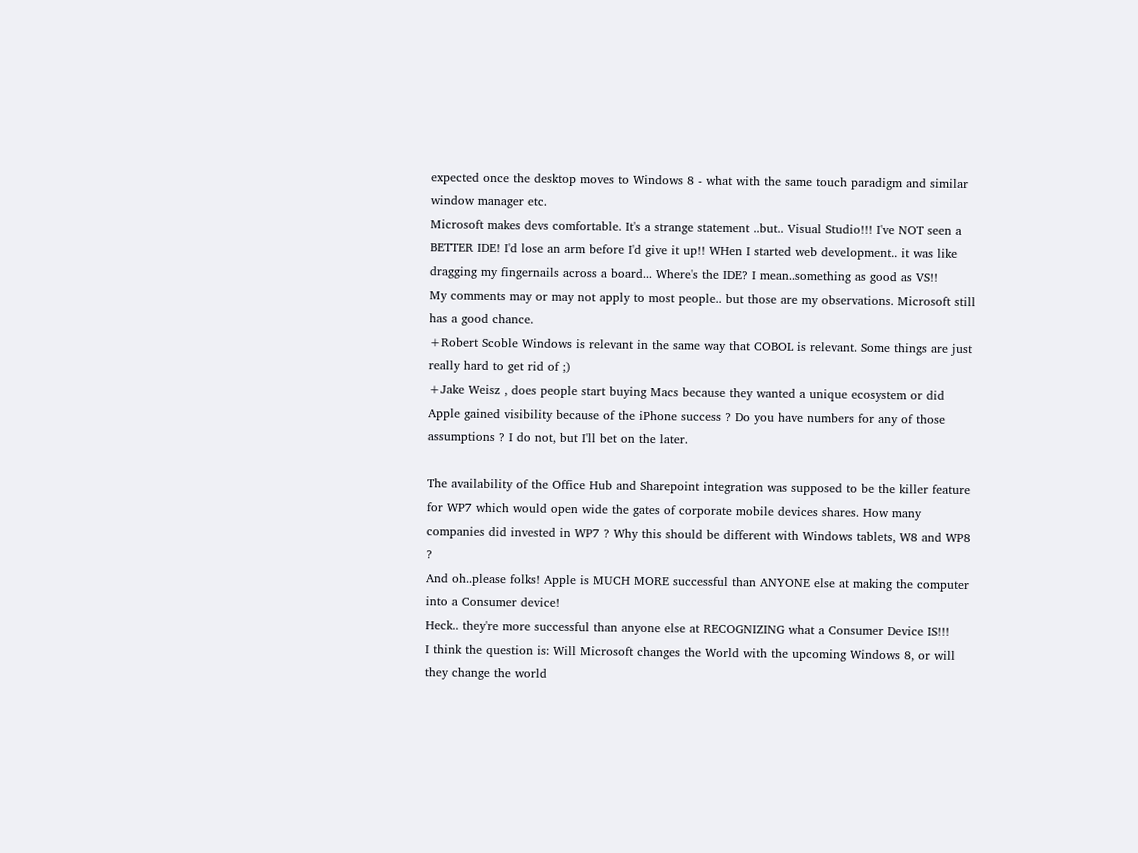expected once the desktop moves to Windows 8 - what with the same touch paradigm and similar window manager etc.
Microsoft makes devs comfortable. It's a strange statement ..but.. Visual Studio!!! I've NOT seen a BETTER IDE! I'd lose an arm before I'd give it up!! WHen I started web development.. it was like dragging my fingernails across a board... Where's the IDE? I mean..something as good as VS!!
My comments may or may not apply to most people.. but those are my observations. Microsoft still has a good chance.
+Robert Scoble Windows is relevant in the same way that COBOL is relevant. Some things are just really hard to get rid of ;)
+Jake Weisz , does people start buying Macs because they wanted a unique ecosystem or did Apple gained visibility because of the iPhone success ? Do you have numbers for any of those assumptions ? I do not, but I'll bet on the later.

The availability of the Office Hub and Sharepoint integration was supposed to be the killer feature for WP7 which would open wide the gates of corporate mobile devices shares. How many companies did invested in WP7 ? Why this should be different with Windows tablets, W8 and WP8 ?
And oh..please folks! Apple is MUCH MORE successful than ANYONE else at making the computer into a Consumer device!
Heck.. they're more successful than anyone else at RECOGNIZING what a Consumer Device IS!!!
I think the question is: Will Microsoft changes the World with the upcoming Windows 8, or will they change the world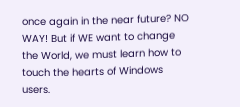once again in the near future? NO WAY! But if WE want to change the World, we must learn how to touch the hearts of Windows users.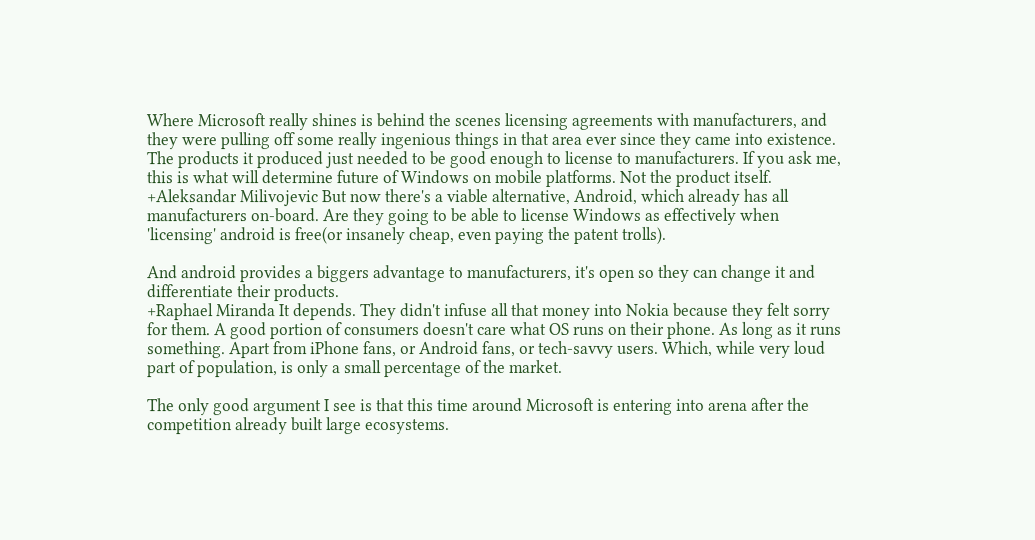Where Microsoft really shines is behind the scenes licensing agreements with manufacturers, and they were pulling off some really ingenious things in that area ever since they came into existence. The products it produced just needed to be good enough to license to manufacturers. If you ask me, this is what will determine future of Windows on mobile platforms. Not the product itself.
+Aleksandar Milivojevic But now there's a viable alternative, Android, which already has all manufacturers on-board. Are they going to be able to license Windows as effectively when 'licensing' android is free(or insanely cheap, even paying the patent trolls).

And android provides a biggers advantage to manufacturers, it's open so they can change it and differentiate their products.
+Raphael Miranda It depends. They didn't infuse all that money into Nokia because they felt sorry for them. A good portion of consumers doesn't care what OS runs on their phone. As long as it runs something. Apart from iPhone fans, or Android fans, or tech-savvy users. Which, while very loud part of population, is only a small percentage of the market.

The only good argument I see is that this time around Microsoft is entering into arena after the competition already built large ecosystems.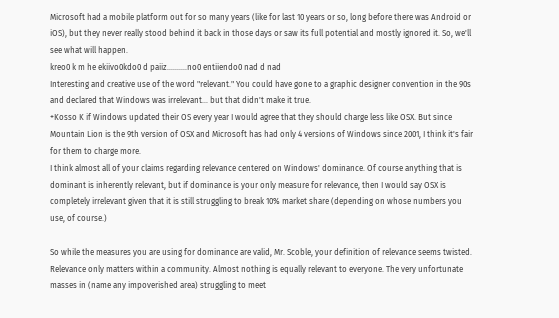Microsoft had a mobile platform out for so many years (like for last 10 years or so, long before there was Android or iOS), but they never really stood behind it back in those days or saw its full potential and mostly ignored it. So, we'll see what will happen.
kreo0 k m he ekiivo0kdo0 d paiiz..........no0 entiiendo0 nad d nad
Interesting and creative use of the word "relevant." You could have gone to a graphic designer convention in the 90s and declared that Windows was irrelevant... but that didn't make it true.
+Kosso K if Windows updated their OS every year I would agree that they should charge less like OSX. But since Mountain Lion is the 9th version of OSX and Microsoft has had only 4 versions of Windows since 2001, I think it's fair for them to charge more.
I think almost all of your claims regarding relevance centered on Windows' dominance. Of course anything that is dominant is inherently relevant, but if dominance is your only measure for relevance, then I would say OSX is completely irrelevant given that it is still struggling to break 10% market share (depending on whose numbers you use, of course.)

So while the measures you are using for dominance are valid, Mr. Scoble, your definition of relevance seems twisted. Relevance only matters within a community. Almost nothing is equally relevant to everyone. The very unfortunate masses in (name any impoverished area) struggling to meet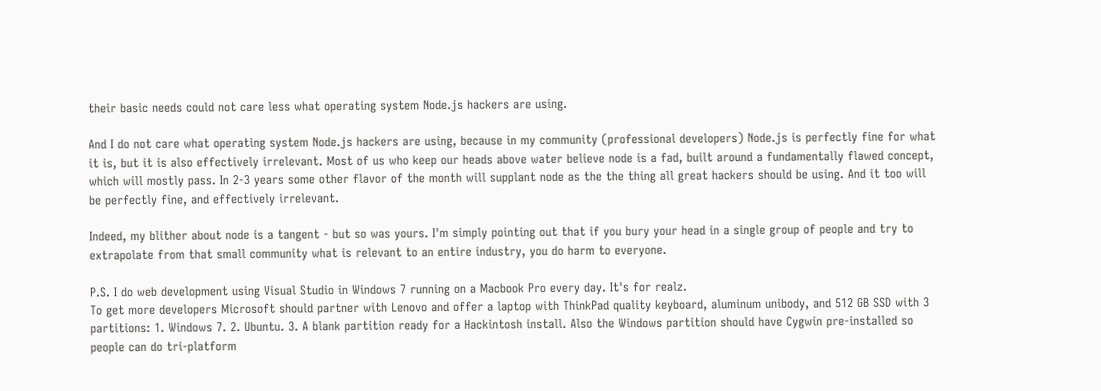their basic needs could not care less what operating system Node.js hackers are using.

And I do not care what operating system Node.js hackers are using, because in my community (professional developers) Node.js is perfectly fine for what it is, but it is also effectively irrelevant. Most of us who keep our heads above water believe node is a fad, built around a fundamentally flawed concept, which will mostly pass. In 2-3 years some other flavor of the month will supplant node as the the thing all great hackers should be using. And it too will be perfectly fine, and effectively irrelevant.

Indeed, my blither about node is a tangent - but so was yours. I'm simply pointing out that if you bury your head in a single group of people and try to extrapolate from that small community what is relevant to an entire industry, you do harm to everyone.

P.S. I do web development using Visual Studio in Windows 7 running on a Macbook Pro every day. It's for realz.
To get more developers Microsoft should partner with Lenovo and offer a laptop with ThinkPad quality keyboard, aluminum unibody, and 512 GB SSD with 3 partitions: 1. Windows 7. 2. Ubuntu. 3. A blank partition ready for a Hackintosh install. Also the Windows partition should have Cygwin pre-installed so people can do tri-platform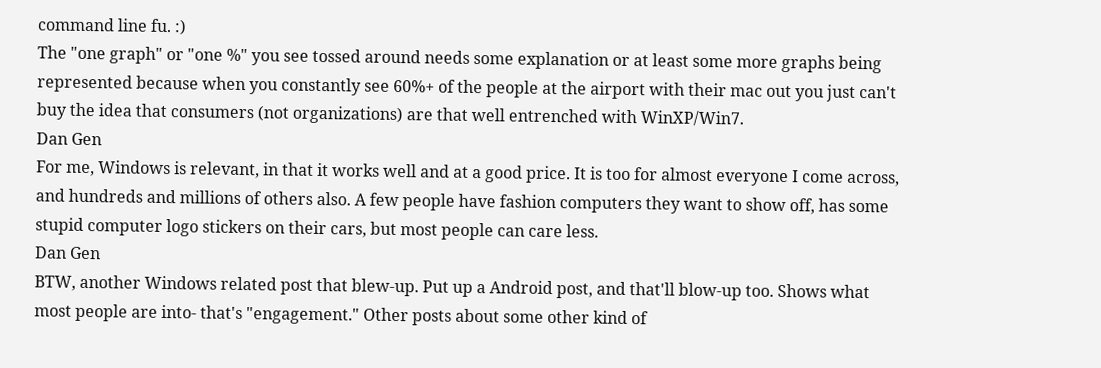command line fu. :)
The "one graph" or "one %" you see tossed around needs some explanation or at least some more graphs being represented because when you constantly see 60%+ of the people at the airport with their mac out you just can't buy the idea that consumers (not organizations) are that well entrenched with WinXP/Win7.
Dan Gen
For me, Windows is relevant, in that it works well and at a good price. It is too for almost everyone I come across, and hundreds and millions of others also. A few people have fashion computers they want to show off, has some stupid computer logo stickers on their cars, but most people can care less.
Dan Gen
BTW, another Windows related post that blew-up. Put up a Android post, and that'll blow-up too. Shows what most people are into- that's "engagement." Other posts about some other kind of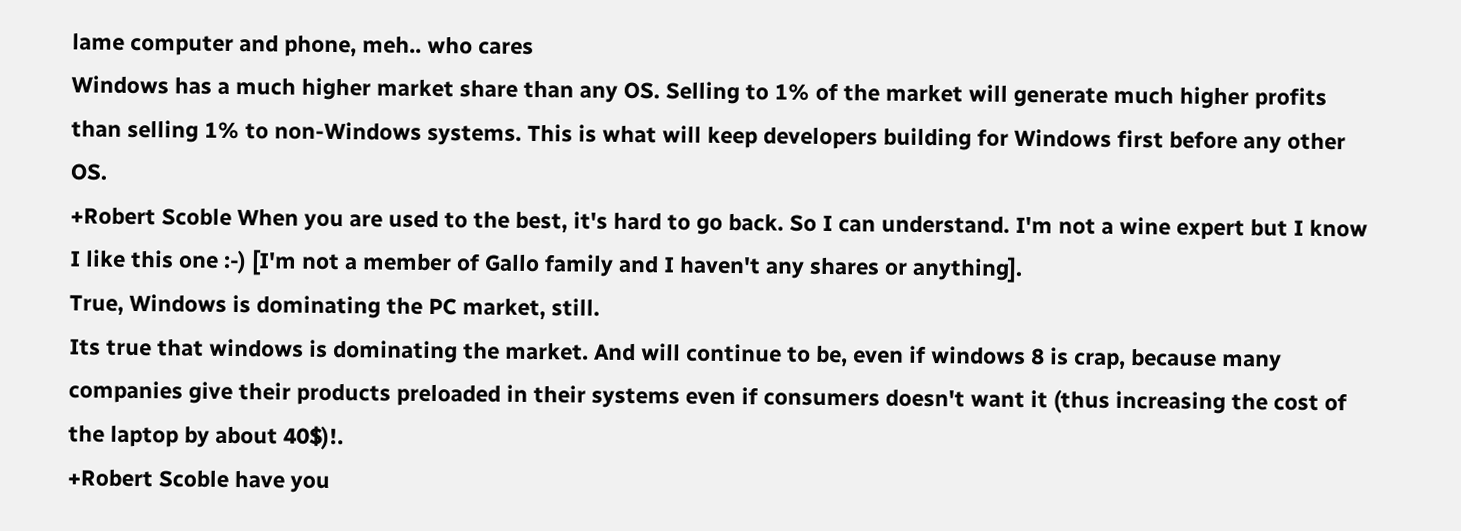lame computer and phone, meh.. who cares
Windows has a much higher market share than any OS. Selling to 1% of the market will generate much higher profits than selling 1% to non-Windows systems. This is what will keep developers building for Windows first before any other OS.
+Robert Scoble When you are used to the best, it's hard to go back. So I can understand. I'm not a wine expert but I know I like this one :-) [I'm not a member of Gallo family and I haven't any shares or anything].
True, Windows is dominating the PC market, still.
Its true that windows is dominating the market. And will continue to be, even if windows 8 is crap, because many companies give their products preloaded in their systems even if consumers doesn't want it (thus increasing the cost of the laptop by about 40$)!.
+Robert Scoble have you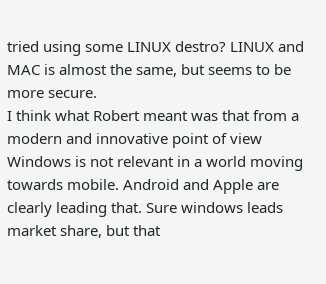tried using some LINUX destro? LINUX and MAC is almost the same, but seems to be more secure.
I think what Robert meant was that from a modern and innovative point of view Windows is not relevant in a world moving towards mobile. Android and Apple are clearly leading that. Sure windows leads market share, but that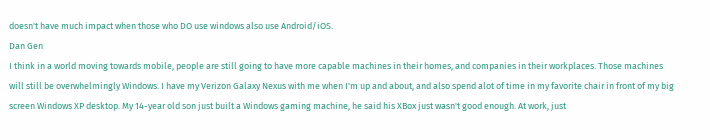doesn't have much impact when those who DO use windows also use Android/iOS.
Dan Gen
I think in a world moving towards mobile, people are still going to have more capable machines in their homes, and companies in their workplaces. Those machines will still be overwhelmingly Windows. I have my Verizon Galaxy Nexus with me when I'm up and about, and also spend alot of time in my favorite chair in front of my big screen Windows XP desktop. My 14-year old son just built a Windows gaming machine, he said his XBox just wasn't good enough. At work, just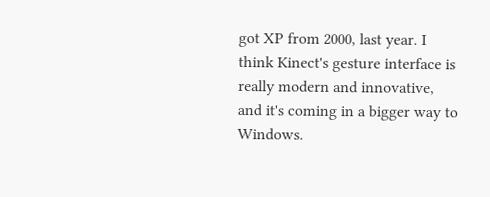got XP from 2000, last year. I think Kinect's gesture interface is really modern and innovative, and it's coming in a bigger way to Windows.